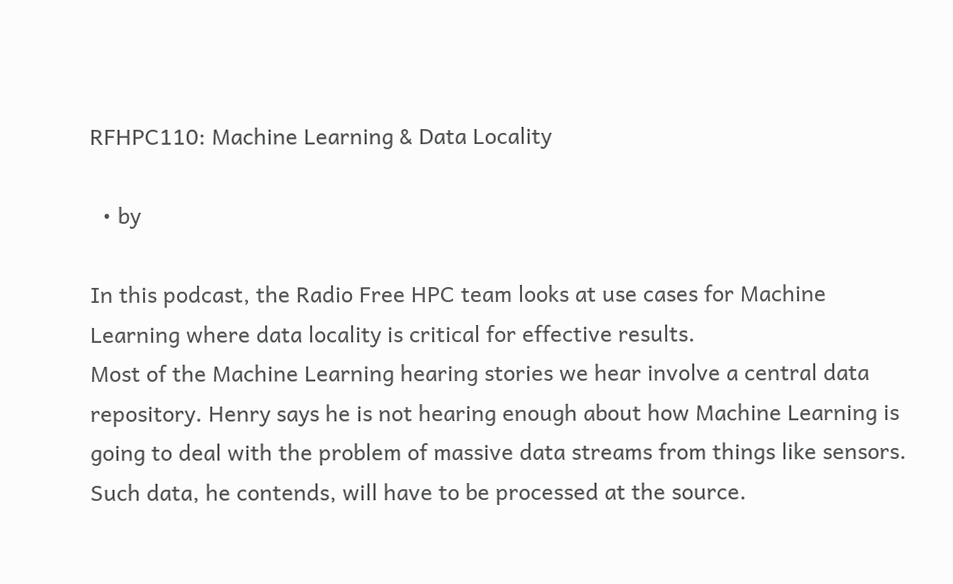RFHPC110: Machine Learning & Data Locality

  • by

In this podcast, the Radio Free HPC team looks at use cases for Machine Learning where data locality is critical for effective results.
Most of the Machine Learning hearing stories we hear involve a central data repository. Henry says he is not hearing enough about how Machine Learning is going to deal with the problem of massive data streams from things like sensors. Such data, he contends, will have to be processed at the source.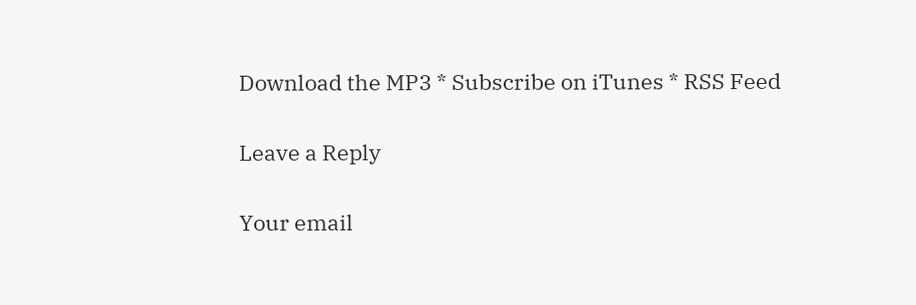Download the MP3 * Subscribe on iTunes * RSS Feed

Leave a Reply

Your email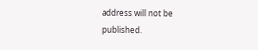address will not be published.